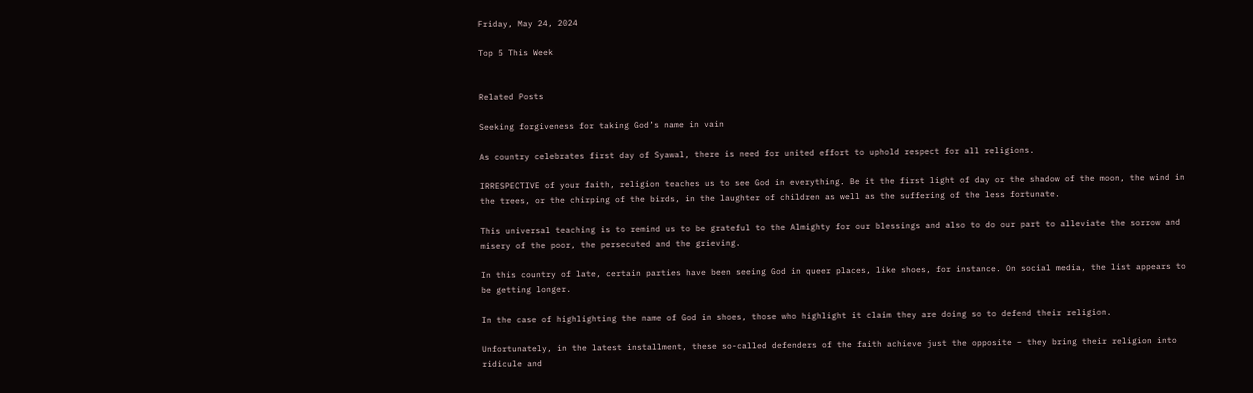Friday, May 24, 2024

Top 5 This Week


Related Posts

Seeking forgiveness for taking God’s name in vain

As country celebrates first day of Syawal, there is need for united effort to uphold respect for all religions.

IRRESPECTIVE of your faith, religion teaches us to see God in everything. Be it the first light of day or the shadow of the moon, the wind in the trees, or the chirping of the birds, in the laughter of children as well as the suffering of the less fortunate.

This universal teaching is to remind us to be grateful to the Almighty for our blessings and also to do our part to alleviate the sorrow and misery of the poor, the persecuted and the grieving.

In this country of late, certain parties have been seeing God in queer places, like shoes, for instance. On social media, the list appears to be getting longer.

In the case of highlighting the name of God in shoes, those who highlight it claim they are doing so to defend their religion.

Unfortunately, in the latest installment, these so-called defenders of the faith achieve just the opposite – they bring their religion into ridicule and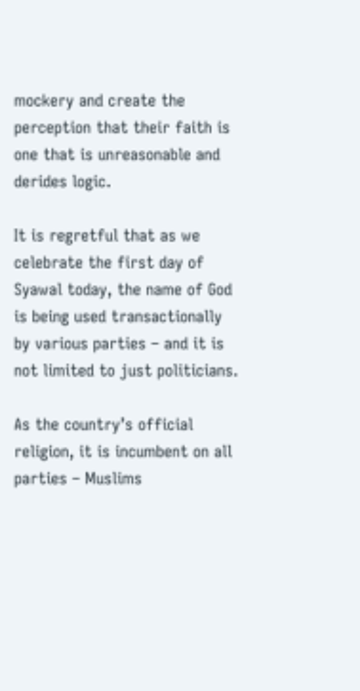mockery and create the perception that their faith is one that is unreasonable and derides logic.

It is regretful that as we celebrate the first day of Syawal today, the name of God is being used transactionally by various parties – and it is not limited to just politicians.

As the country’s official religion, it is incumbent on all parties – Muslims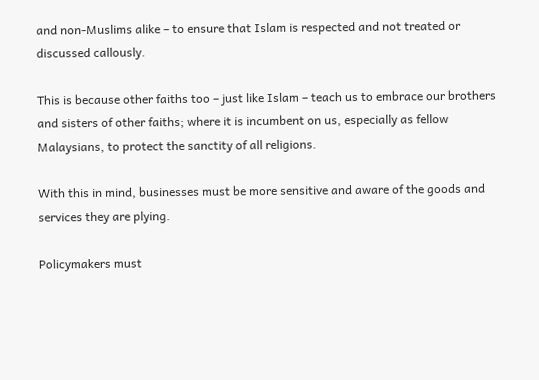and non-Muslims alike – to ensure that Islam is respected and not treated or discussed callously.

This is because other faiths too – just like Islam – teach us to embrace our brothers and sisters of other faiths; where it is incumbent on us, especially as fellow Malaysians, to protect the sanctity of all religions.

With this in mind, businesses must be more sensitive and aware of the goods and services they are plying.

Policymakers must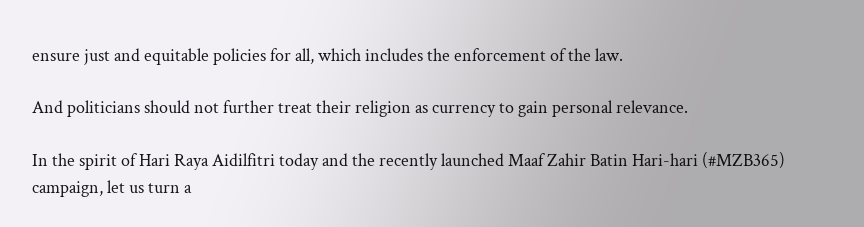ensure just and equitable policies for all, which includes the enforcement of the law.

And politicians should not further treat their religion as currency to gain personal relevance.

In the spirit of Hari Raya Aidilfitri today and the recently launched Maaf Zahir Batin Hari-hari (#MZB365) campaign, let us turn a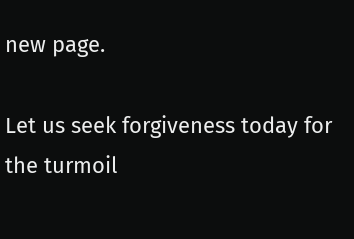new page.

Let us seek forgiveness today for the turmoil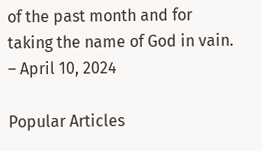of the past month and for taking the name of God in vain. – April 10, 2024

Popular Articles